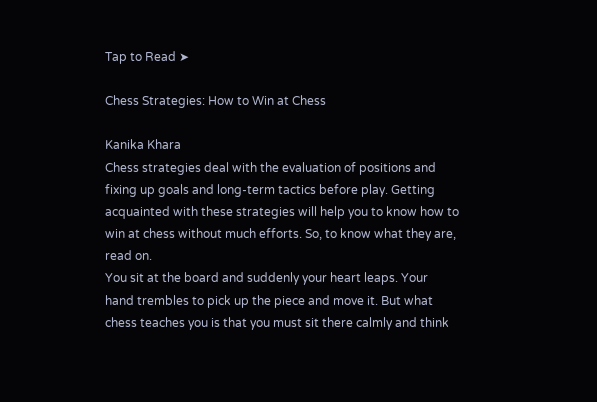Tap to Read ➤

Chess Strategies: How to Win at Chess

Kanika Khara
Chess strategies deal with the evaluation of positions and fixing up goals and long-term tactics before play. Getting acquainted with these strategies will help you to know how to win at chess without much efforts. So, to know what they are, read on.
You sit at the board and suddenly your heart leaps. Your hand trembles to pick up the piece and move it. But what chess teaches you is that you must sit there calmly and think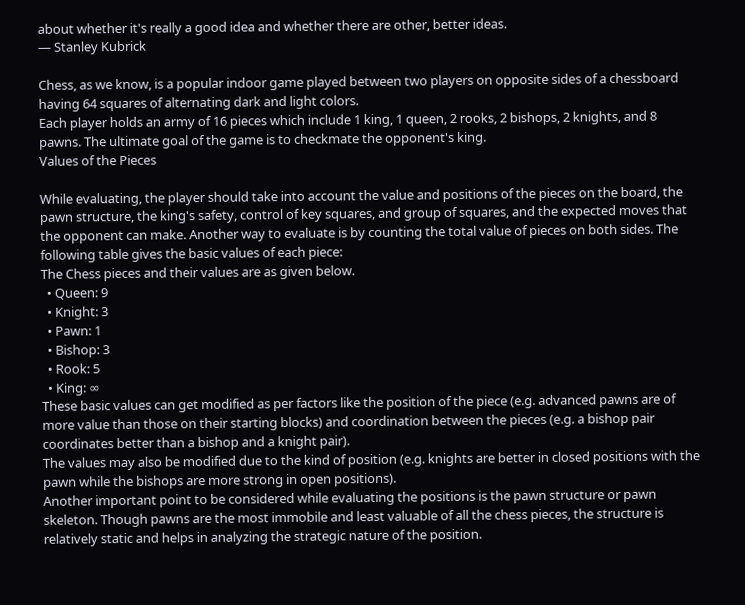about whether it's really a good idea and whether there are other, better ideas.
― Stanley Kubrick

Chess, as we know, is a popular indoor game played between two players on opposite sides of a chessboard having 64 squares of alternating dark and light colors.
Each player holds an army of 16 pieces which include 1 king, 1 queen, 2 rooks, 2 bishops, 2 knights, and 8 pawns. The ultimate goal of the game is to checkmate the opponent's king.
Values of the Pieces

While evaluating, the player should take into account the value and positions of the pieces on the board, the pawn structure, the king's safety, control of key squares, and group of squares, and the expected moves that the opponent can make. Another way to evaluate is by counting the total value of pieces on both sides. The following table gives the basic values of each piece:
The Chess pieces and their values are as given below.
  • Queen: 9
  • Knight: 3
  • Pawn: 1
  • Bishop: 3
  • Rook: 5
  • King: ∞
These basic values can get modified as per factors like the position of the piece (e.g. advanced pawns are of more value than those on their starting blocks) and coordination between the pieces (e.g. a bishop pair coordinates better than a bishop and a knight pair).
The values may also be modified due to the kind of position (e.g. knights are better in closed positions with the pawn while the bishops are more strong in open positions).
Another important point to be considered while evaluating the positions is the pawn structure or pawn skeleton. Though pawns are the most immobile and least valuable of all the chess pieces, the structure is relatively static and helps in analyzing the strategic nature of the position.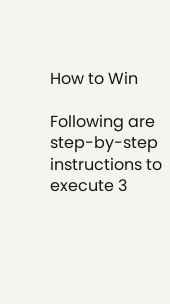How to Win

Following are step-by-step instructions to execute 3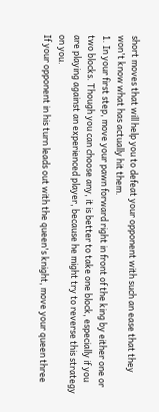short moves that will help you to defeat your opponent with such an ease that they won't know what has actually hit them.
1. In your first step, move your pawn forward right in front of the king by either one or two blocks. Though you can choose any, it is better to take one block, especially if you are playing against an experienced player, because he might try to reverse this strategy on you.
If your opponent in his turn leads out with the queen's knight, move your queen three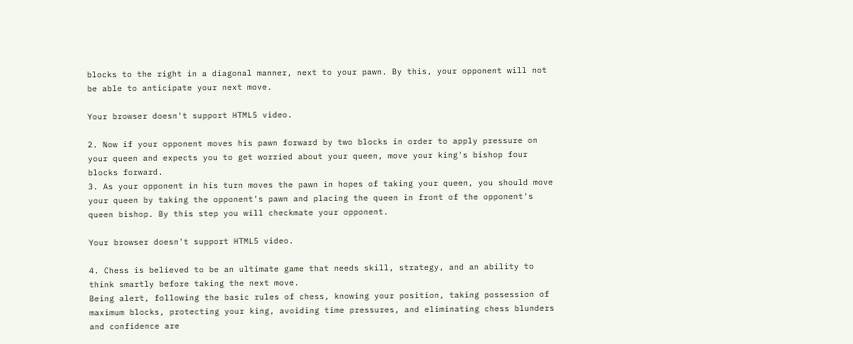blocks to the right in a diagonal manner, next to your pawn. By this, your opponent will not be able to anticipate your next move.

Your browser doesn't support HTML5 video.

2. Now if your opponent moves his pawn forward by two blocks in order to apply pressure on your queen and expects you to get worried about your queen, move your king's bishop four blocks forward.
3. As your opponent in his turn moves the pawn in hopes of taking your queen, you should move your queen by taking the opponent's pawn and placing the queen in front of the opponent's queen bishop. By this step you will checkmate your opponent.

Your browser doesn't support HTML5 video.

4. Chess is believed to be an ultimate game that needs skill, strategy, and an ability to think smartly before taking the next move.
Being alert, following the basic rules of chess, knowing your position, taking possession of maximum blocks, protecting your king, avoiding time pressures, and eliminating chess blunders and confidence are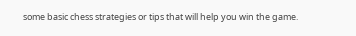some basic chess strategies or tips that will help you win the game.